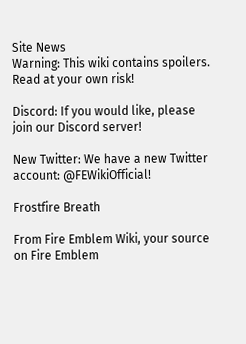Site News
Warning: This wiki contains spoilers. Read at your own risk!

Discord: If you would like, please join our Discord server!

New Twitter: We have a new Twitter account: @FEWikiOfficial!

Frostfire Breath

From Fire Emblem Wiki, your source on Fire Emblem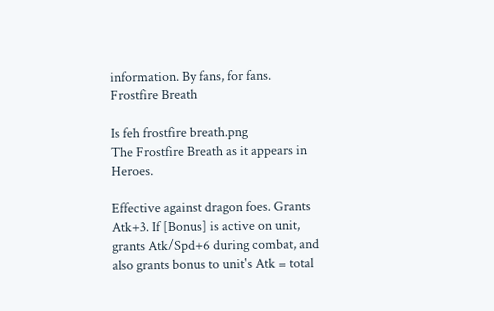information. By fans, for fans.
Frostfire Breath

Is feh frostfire breath.png
The Frostfire Breath as it appears in Heroes.

Effective against dragon foes. Grants Atk+3. If [Bonus] is active on unit, grants Atk/Spd+6 during combat, and also grants bonus to unit's Atk = total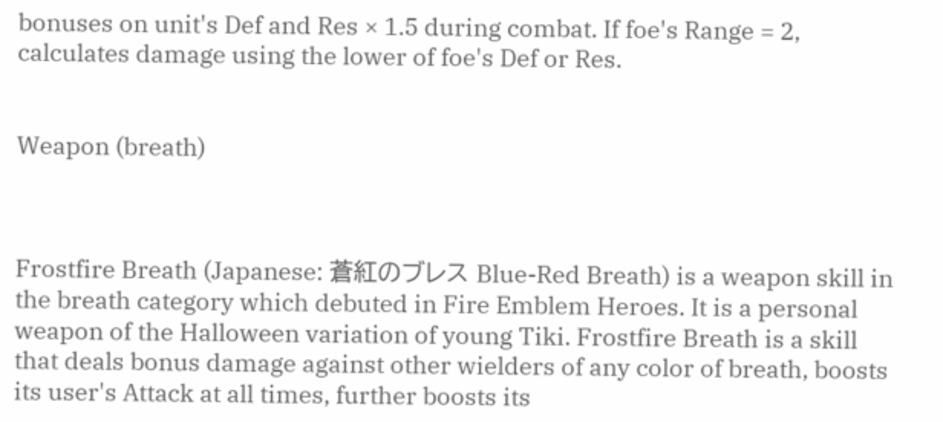bonuses on unit's Def and Res × 1.5 during combat. If foe's Range = 2, calculates damage using the lower of foe's Def or Res.


Weapon (breath)



Frostfire Breath (Japanese: 蒼紅のブレス Blue-Red Breath) is a weapon skill in the breath category which debuted in Fire Emblem Heroes. It is a personal weapon of the Halloween variation of young Tiki. Frostfire Breath is a skill that deals bonus damage against other wielders of any color of breath, boosts its user's Attack at all times, further boosts its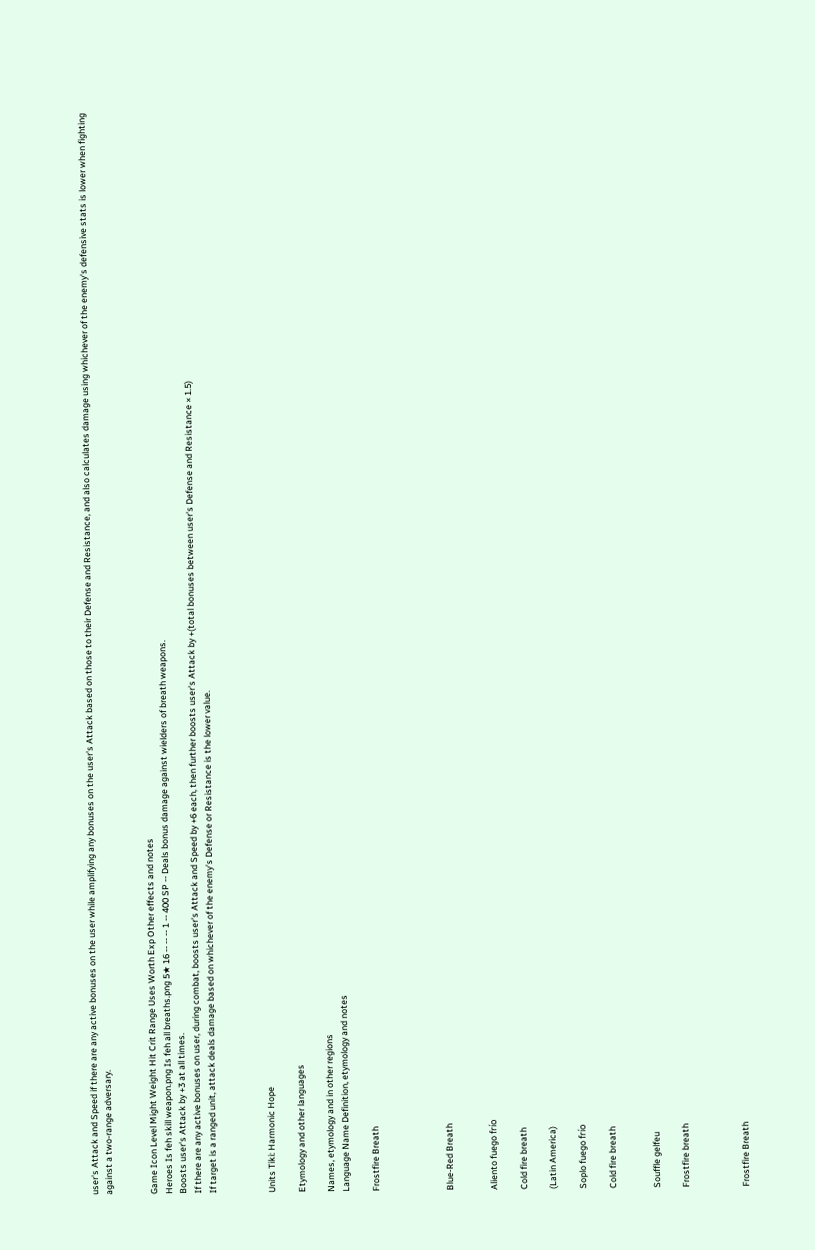user's Attack and Speed if there are any active bonuses on the user while amplifying any bonuses on the user's Attack based on those to their Defense and Resistance, and also calculates damage using whichever of the enemy's defensive stats is lower when fighting against a two-range adversary.


Game Icon Level Might Weight Hit Crit Range Uses Worth Exp Other effects and notes
Heroes Is feh skill weapon.png Is feh all breaths.png 5★ 16 -- -- -- 1 -- 400 SP -- Deals bonus damage against wielders of breath weapons.
Boosts user's Attack by +3 at all times.
If there are any active bonuses on user, during combat, boosts user's Attack and Speed by +6 each, then further boosts user's Attack by +(total bonuses between user's Defense and Resistance × 1.5)
If target is a ranged unit, attack deals damage based on whichever of the enemy's Defense or Resistance is the lower value.



Units Tiki: Harmonic Hope

Etymology and other languages

Names, etymology and in other regions
Language Name Definition, etymology and notes

Frostfire Breath




Blue-Red Breath


Aliento fuego frío

Cold fire breath

(Latin America)

Soplo fuego frío

Cold fire breath


Souffle gelfeu

Frostfire breath



Frostfire Breath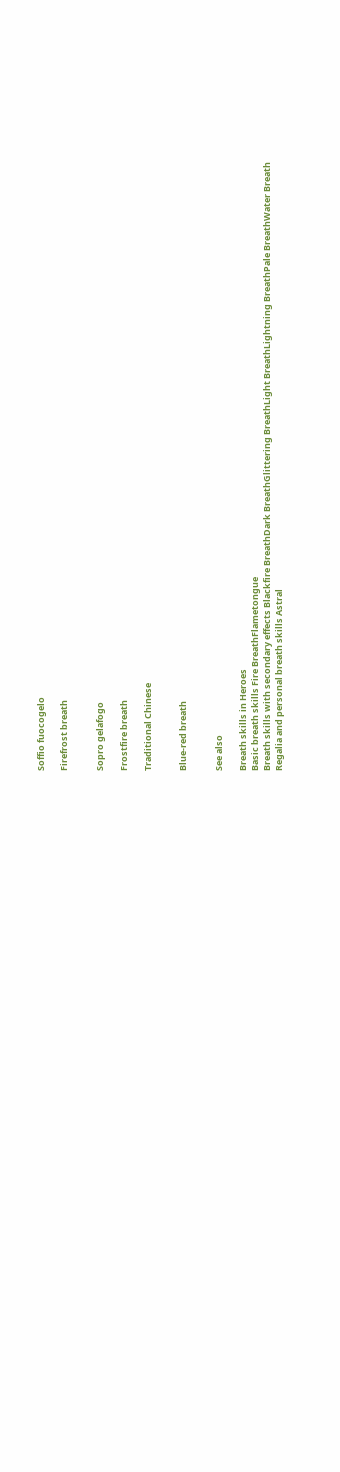Soffio fuocogelo

Firefrost breath


Sopro gelafogo

Frostfire breath

Traditional Chinese


Blue-red breath


See also

Breath skills in Heroes
Basic breath skills Fire BreathFlametongue
Breath skills with secondary effects Blackfire BreathDark BreathGlittering BreathLight BreathLightning BreathPale BreathWater Breath
Regalia and personal breath skills Astral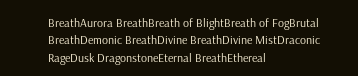BreathAurora BreathBreath of BlightBreath of FogBrutal BreathDemonic BreathDivine BreathDivine MistDraconic RageDusk DragonstoneEternal BreathEthereal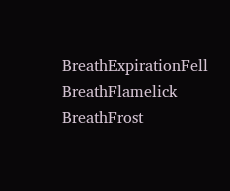BreathExpirationFell BreathFlamelick BreathFrost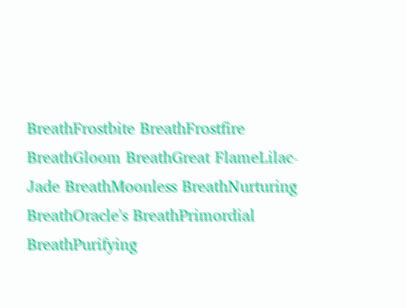BreathFrostbite BreathFrostfire BreathGloom BreathGreat FlameLilac-Jade BreathMoonless BreathNurturing BreathOracle's BreathPrimordial BreathPurifying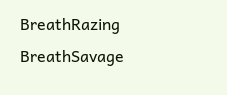BreathRazing BreathSavage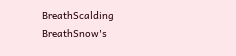BreathScalding BreathSnow's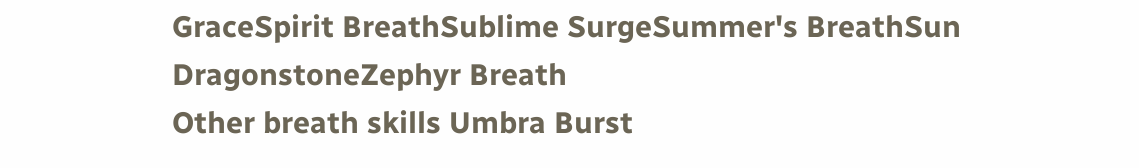GraceSpirit BreathSublime SurgeSummer's BreathSun DragonstoneZephyr Breath
Other breath skills Umbra Burst